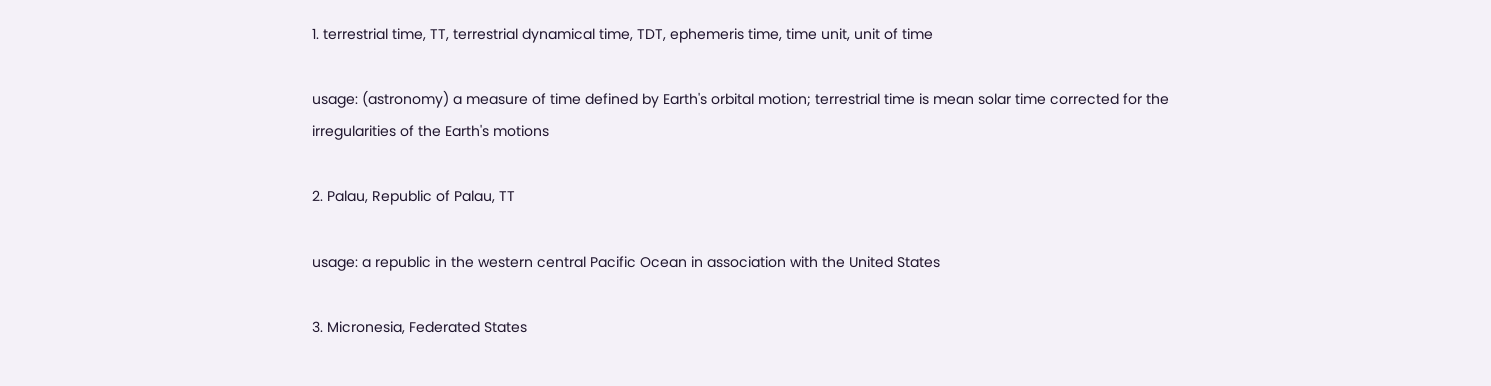1. terrestrial time, TT, terrestrial dynamical time, TDT, ephemeris time, time unit, unit of time

usage: (astronomy) a measure of time defined by Earth's orbital motion; terrestrial time is mean solar time corrected for the irregularities of the Earth's motions

2. Palau, Republic of Palau, TT

usage: a republic in the western central Pacific Ocean in association with the United States

3. Micronesia, Federated States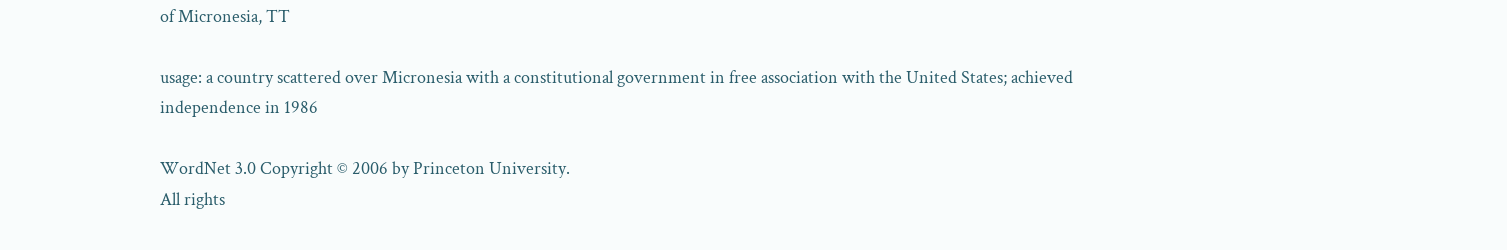of Micronesia, TT

usage: a country scattered over Micronesia with a constitutional government in free association with the United States; achieved independence in 1986

WordNet 3.0 Copyright © 2006 by Princeton University.
All rights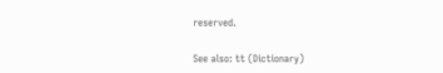reserved.

See also: tt (Dictionary)